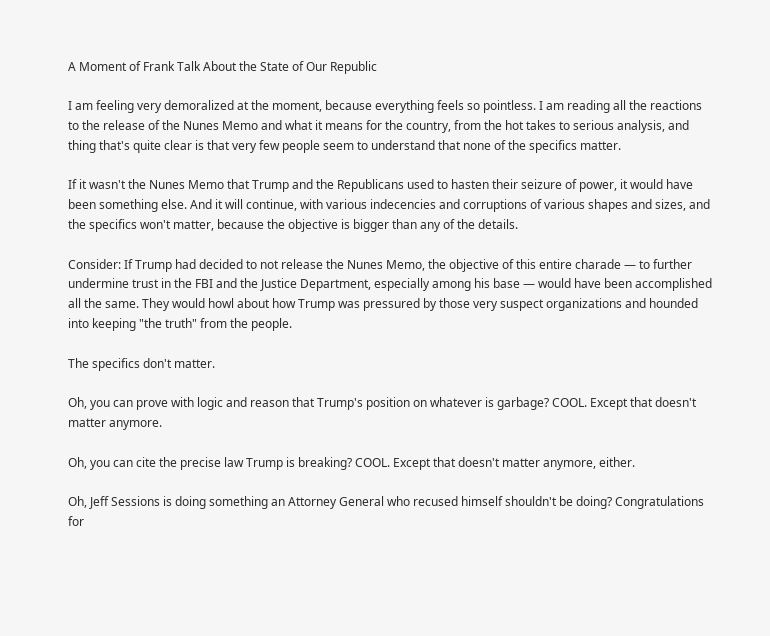A Moment of Frank Talk About the State of Our Republic

I am feeling very demoralized at the moment, because everything feels so pointless. I am reading all the reactions to the release of the Nunes Memo and what it means for the country, from the hot takes to serious analysis, and thing that's quite clear is that very few people seem to understand that none of the specifics matter.

If it wasn't the Nunes Memo that Trump and the Republicans used to hasten their seizure of power, it would have been something else. And it will continue, with various indecencies and corruptions of various shapes and sizes, and the specifics won't matter, because the objective is bigger than any of the details.

Consider: If Trump had decided to not release the Nunes Memo, the objective of this entire charade — to further undermine trust in the FBI and the Justice Department, especially among his base — would have been accomplished all the same. They would howl about how Trump was pressured by those very suspect organizations and hounded into keeping "the truth" from the people.

The specifics don't matter.

Oh, you can prove with logic and reason that Trump's position on whatever is garbage? COOL. Except that doesn't matter anymore.

Oh, you can cite the precise law Trump is breaking? COOL. Except that doesn't matter anymore, either.

Oh, Jeff Sessions is doing something an Attorney General who recused himself shouldn't be doing? Congratulations for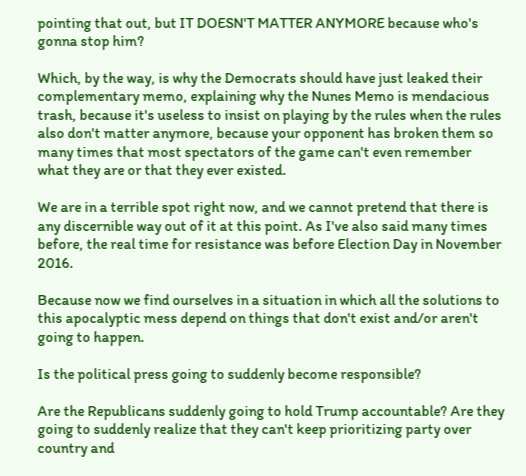pointing that out, but IT DOESN'T MATTER ANYMORE because who's gonna stop him?

Which, by the way, is why the Democrats should have just leaked their complementary memo, explaining why the Nunes Memo is mendacious trash, because it's useless to insist on playing by the rules when the rules also don't matter anymore, because your opponent has broken them so many times that most spectators of the game can't even remember what they are or that they ever existed.

We are in a terrible spot right now, and we cannot pretend that there is any discernible way out of it at this point. As I've also said many times before, the real time for resistance was before Election Day in November 2016.

Because now we find ourselves in a situation in which all the solutions to this apocalyptic mess depend on things that don't exist and/or aren't going to happen.

Is the political press going to suddenly become responsible?

Are the Republicans suddenly going to hold Trump accountable? Are they going to suddenly realize that they can't keep prioritizing party over country and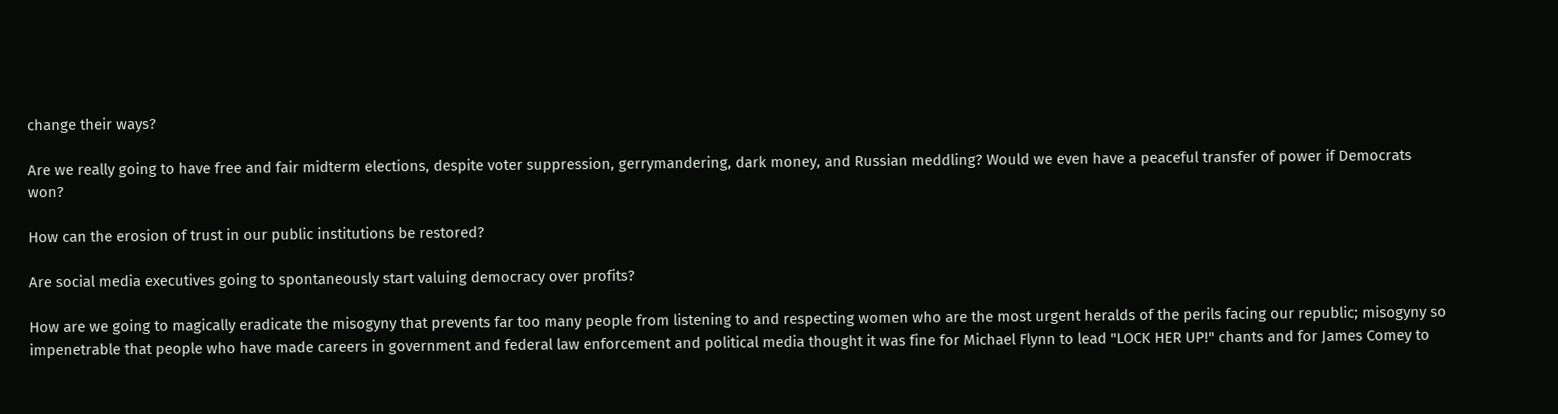change their ways?

Are we really going to have free and fair midterm elections, despite voter suppression, gerrymandering, dark money, and Russian meddling? Would we even have a peaceful transfer of power if Democrats won?

How can the erosion of trust in our public institutions be restored?

Are social media executives going to spontaneously start valuing democracy over profits?

How are we going to magically eradicate the misogyny that prevents far too many people from listening to and respecting women who are the most urgent heralds of the perils facing our republic; misogyny so impenetrable that people who have made careers in government and federal law enforcement and political media thought it was fine for Michael Flynn to lead "LOCK HER UP!" chants and for James Comey to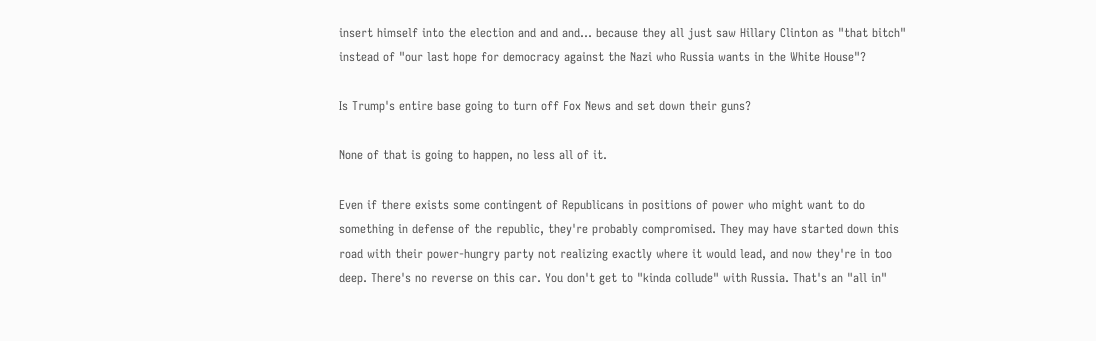insert himself into the election and and and... because they all just saw Hillary Clinton as "that bitch" instead of "our last hope for democracy against the Nazi who Russia wants in the White House"?

Is Trump's entire base going to turn off Fox News and set down their guns?

None of that is going to happen, no less all of it.

Even if there exists some contingent of Republicans in positions of power who might want to do something in defense of the republic, they're probably compromised. They may have started down this road with their power-hungry party not realizing exactly where it would lead, and now they're in too deep. There's no reverse on this car. You don't get to "kinda collude" with Russia. That's an "all in"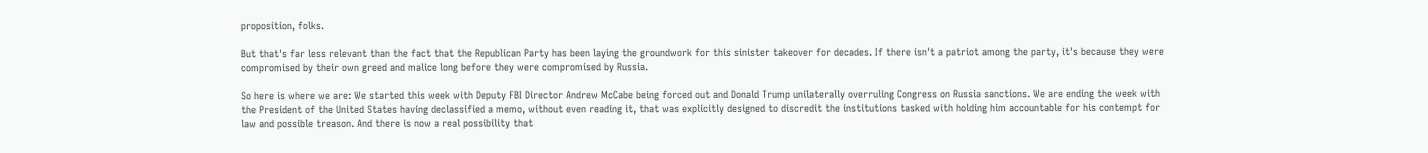proposition, folks.

But that's far less relevant than the fact that the Republican Party has been laying the groundwork for this sinister takeover for decades. If there isn't a patriot among the party, it's because they were compromised by their own greed and malice long before they were compromised by Russia.

So here is where we are: We started this week with Deputy FBI Director Andrew McCabe being forced out and Donald Trump unilaterally overruling Congress on Russia sanctions. We are ending the week with the President of the United States having declassified a memo, without even reading it, that was explicitly designed to discredit the institutions tasked with holding him accountable for his contempt for law and possible treason. And there is now a real possibility that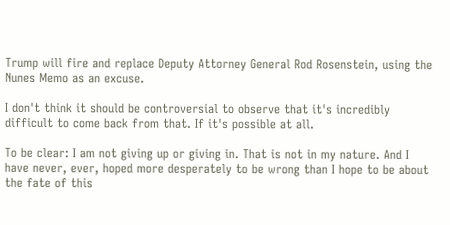Trump will fire and replace Deputy Attorney General Rod Rosenstein, using the Nunes Memo as an excuse.

I don't think it should be controversial to observe that it's incredibly difficult to come back from that. If it's possible at all.

To be clear: I am not giving up or giving in. That is not in my nature. And I have never, ever, hoped more desperately to be wrong than I hope to be about the fate of this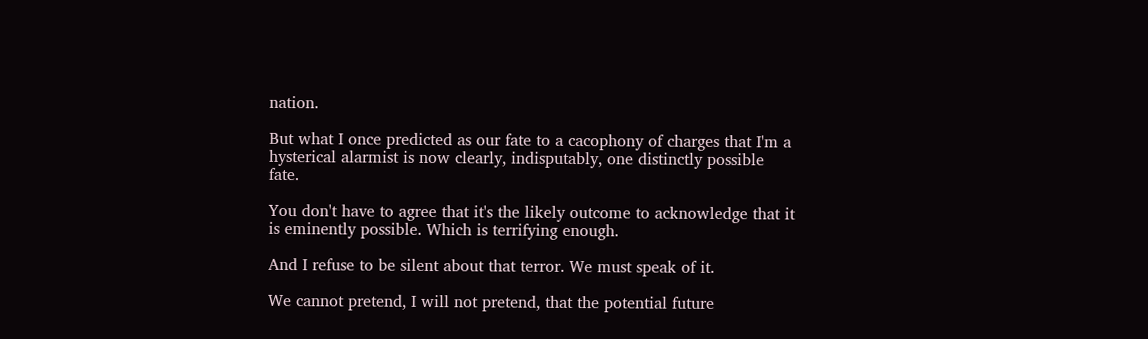nation.

But what I once predicted as our fate to a cacophony of charges that I'm a hysterical alarmist is now clearly, indisputably, one distinctly possible fate.

You don't have to agree that it's the likely outcome to acknowledge that it is eminently possible. Which is terrifying enough.

And I refuse to be silent about that terror. We must speak of it.

We cannot pretend, I will not pretend, that the potential future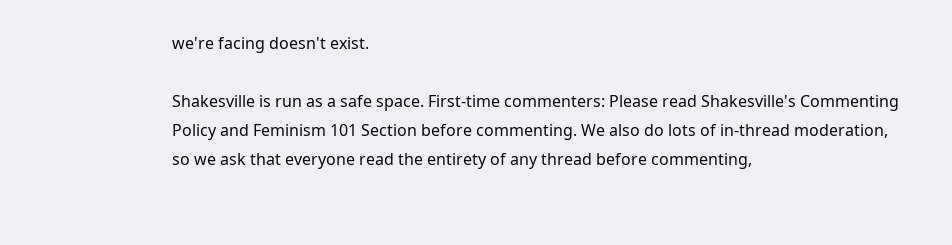we're facing doesn't exist.

Shakesville is run as a safe space. First-time commenters: Please read Shakesville's Commenting Policy and Feminism 101 Section before commenting. We also do lots of in-thread moderation, so we ask that everyone read the entirety of any thread before commenting,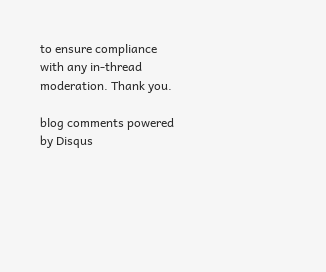to ensure compliance with any in-thread moderation. Thank you.

blog comments powered by Disqus